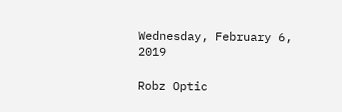Wednesday, February 6, 2019

Robz Optic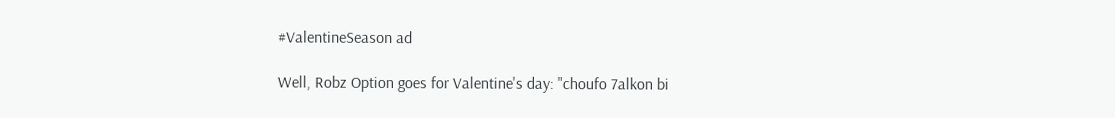#ValentineSeason ad

Well, Robz Option goes for Valentine's day: "choufo 7alkon bi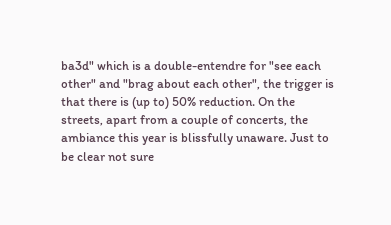ba3d" which is a double-entendre for "see each other" and "brag about each other", the trigger is that there is (up to) 50% reduction. On the streets, apart from a couple of concerts, the ambiance this year is blissfully unaware. Just to be clear not sure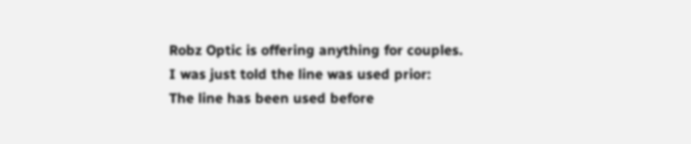Robz Optic is offering anything for couples.
I was just told the line was used prior:
The line has been used before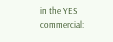in the YES commercial: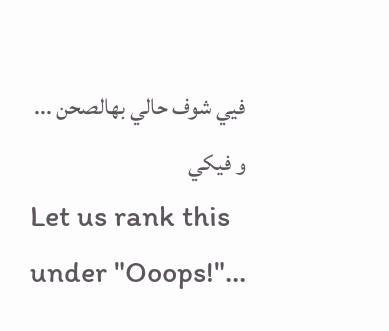فيي شوف حالي بهالصحن ... و فيكي
Let us rank this under "Ooops!"...